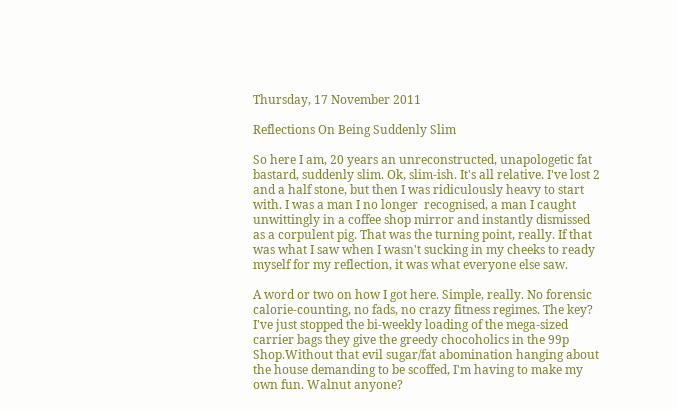Thursday, 17 November 2011

Reflections On Being Suddenly Slim

So here I am, 20 years an unreconstructed, unapologetic fat bastard, suddenly slim. Ok, slim-ish. It's all relative. I've lost 2 and a half stone, but then I was ridiculously heavy to start with. I was a man I no longer  recognised, a man I caught unwittingly in a coffee shop mirror and instantly dismissed as a corpulent pig. That was the turning point, really. If that was what I saw when I wasn't sucking in my cheeks to ready myself for my reflection, it was what everyone else saw.

A word or two on how I got here. Simple, really. No forensic calorie-counting, no fads, no crazy fitness regimes. The key? I've just stopped the bi-weekly loading of the mega-sized carrier bags they give the greedy chocoholics in the 99p Shop.Without that evil sugar/fat abomination hanging about the house demanding to be scoffed, I'm having to make my own fun. Walnut anyone?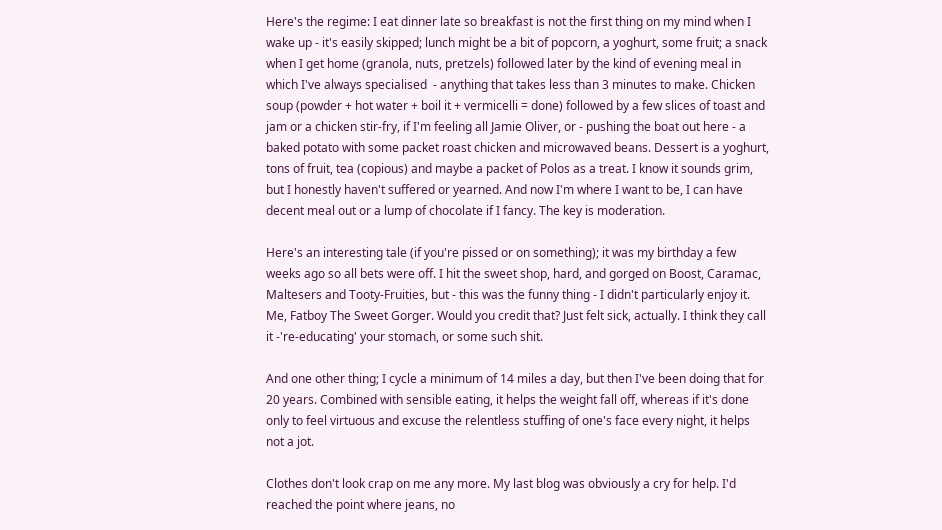Here's the regime: I eat dinner late so breakfast is not the first thing on my mind when I wake up - it's easily skipped; lunch might be a bit of popcorn, a yoghurt, some fruit; a snack when I get home (granola, nuts, pretzels) followed later by the kind of evening meal in which I've always specialised  - anything that takes less than 3 minutes to make. Chicken soup (powder + hot water + boil it + vermicelli = done) followed by a few slices of toast and jam or a chicken stir-fry, if I'm feeling all Jamie Oliver, or - pushing the boat out here - a baked potato with some packet roast chicken and microwaved beans. Dessert is a yoghurt, tons of fruit, tea (copious) and maybe a packet of Polos as a treat. I know it sounds grim, but I honestly haven't suffered or yearned. And now I'm where I want to be, I can have decent meal out or a lump of chocolate if I fancy. The key is moderation.

Here's an interesting tale (if you're pissed or on something); it was my birthday a few weeks ago so all bets were off. I hit the sweet shop, hard, and gorged on Boost, Caramac, Maltesers and Tooty-Fruities, but - this was the funny thing - I didn't particularly enjoy it. Me, Fatboy The Sweet Gorger. Would you credit that? Just felt sick, actually. I think they call it -'re-educating' your stomach, or some such shit.

And one other thing; I cycle a minimum of 14 miles a day, but then I've been doing that for 20 years. Combined with sensible eating, it helps the weight fall off, whereas if it's done only to feel virtuous and excuse the relentless stuffing of one's face every night, it helps not a jot.

Clothes don't look crap on me any more. My last blog was obviously a cry for help. I'd reached the point where jeans, no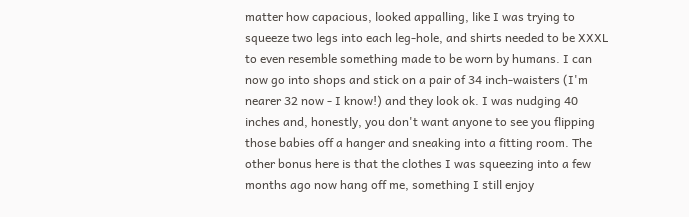matter how capacious, looked appalling, like I was trying to squeeze two legs into each leg-hole, and shirts needed to be XXXL to even resemble something made to be worn by humans. I can now go into shops and stick on a pair of 34 inch-waisters (I'm nearer 32 now - I know!) and they look ok. I was nudging 40 inches and, honestly, you don't want anyone to see you flipping those babies off a hanger and sneaking into a fitting room. The other bonus here is that the clothes I was squeezing into a few months ago now hang off me, something I still enjoy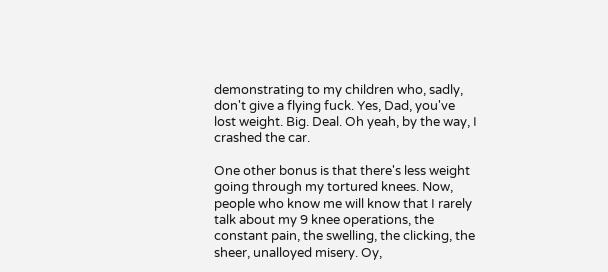demonstrating to my children who, sadly, don't give a flying fuck. Yes, Dad, you've lost weight. Big. Deal. Oh yeah, by the way, I crashed the car.

One other bonus is that there's less weight going through my tortured knees. Now, people who know me will know that I rarely talk about my 9 knee operations, the constant pain, the swelling, the clicking, the sheer, unalloyed misery. Oy,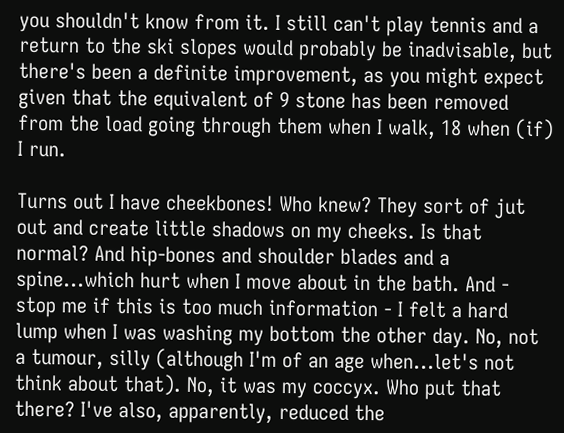you shouldn't know from it. I still can't play tennis and a return to the ski slopes would probably be inadvisable, but there's been a definite improvement, as you might expect given that the equivalent of 9 stone has been removed from the load going through them when I walk, 18 when (if) I run.

Turns out I have cheekbones! Who knew? They sort of jut out and create little shadows on my cheeks. Is that normal? And hip-bones and shoulder blades and a spine...which hurt when I move about in the bath. And - stop me if this is too much information - I felt a hard lump when I was washing my bottom the other day. No, not a tumour, silly (although I'm of an age when...let's not think about that). No, it was my coccyx. Who put that there? I've also, apparently, reduced the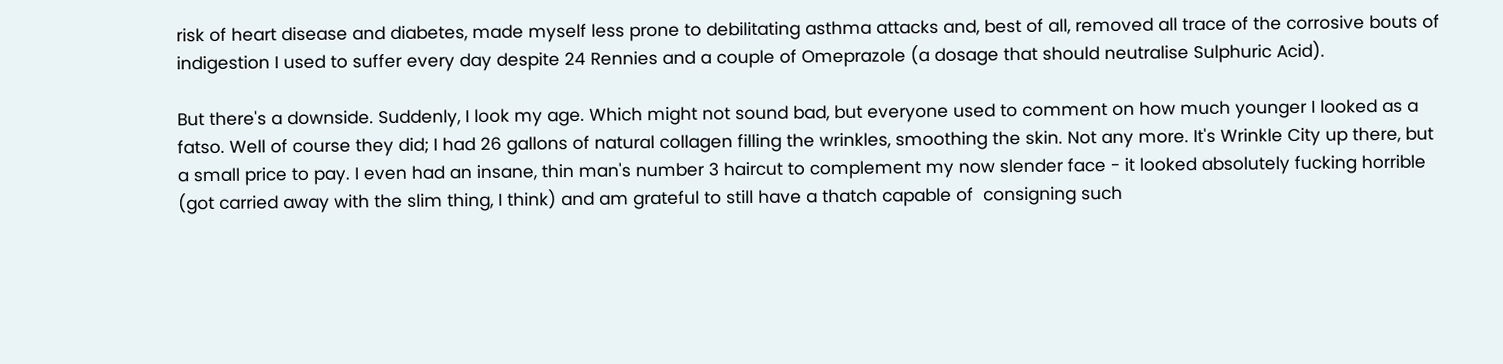risk of heart disease and diabetes, made myself less prone to debilitating asthma attacks and, best of all, removed all trace of the corrosive bouts of indigestion I used to suffer every day despite 24 Rennies and a couple of Omeprazole (a dosage that should neutralise Sulphuric Acid).

But there's a downside. Suddenly, I look my age. Which might not sound bad, but everyone used to comment on how much younger I looked as a fatso. Well of course they did; I had 26 gallons of natural collagen filling the wrinkles, smoothing the skin. Not any more. It's Wrinkle City up there, but a small price to pay. I even had an insane, thin man's number 3 haircut to complement my now slender face - it looked absolutely fucking horrible (got carried away with the slim thing, I think) and am grateful to still have a thatch capable of  consigning such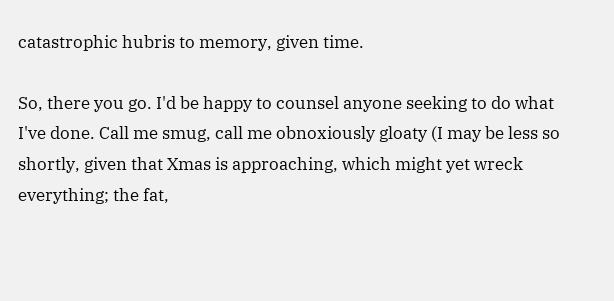catastrophic hubris to memory, given time.

So, there you go. I'd be happy to counsel anyone seeking to do what I've done. Call me smug, call me obnoxiously gloaty (I may be less so shortly, given that Xmas is approaching, which might yet wreck everything; the fat,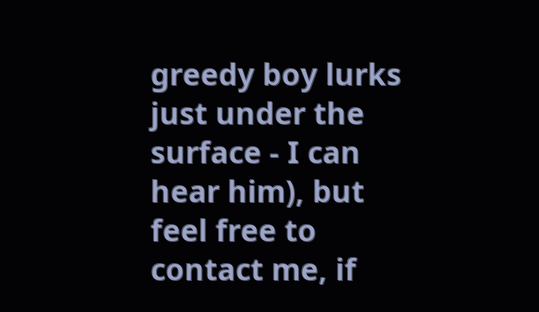greedy boy lurks just under the surface - I can hear him), but feel free to contact me, if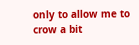only to allow me to crow a bit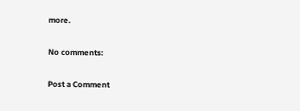more.

No comments:

Post a Comment